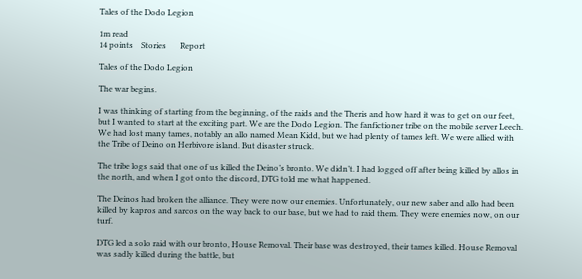Tales of the Dodo Legion

1m read
14 points    Stories       Report

Tales of the Dodo Legion

The war begins.

I was thinking of starting from the beginning, of the raids and the Theris and how hard it was to get on our feet, but I wanted to start at the exciting part. We are the Dodo Legion. The fanfictioner tribe on the mobile server Leech. We had lost many tames, notably an allo named Mean Kidd, but we had plenty of tames left. We were allied with the Tribe of Deino on Herbivore island. But disaster struck.

The tribe logs said that one of us killed the Deino’s bronto. We didn’t. I had logged off after being killed by allos in the north, and when I got onto the discord, DTG told me what happened.

The Deinos had broken the alliance. They were now our enemies. Unfortunately, our new saber and allo had been killed by kapros and sarcos on the way back to our base, but we had to raid them. They were enemies now, on our turf.

DTG led a solo raid with our bronto, House Removal. Their base was destroyed, their tames killed. House Removal was sadly killed during the battle, but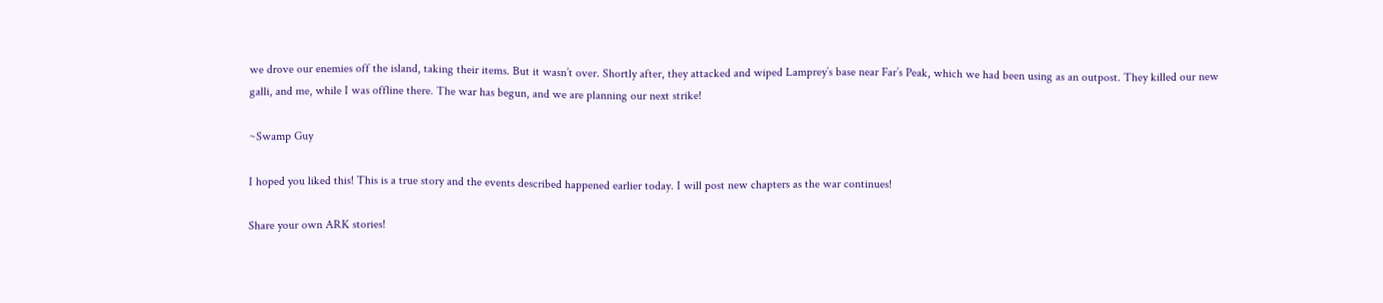we drove our enemies off the island, taking their items. But it wasn’t over. Shortly after, they attacked and wiped Lamprey’s base near Far’s Peak, which we had been using as an outpost. They killed our new galli, and me, while I was offline there. The war has begun, and we are planning our next strike!

~Swamp Guy

I hoped you liked this! This is a true story and the events described happened earlier today. I will post new chapters as the war continues!

Share your own ARK stories!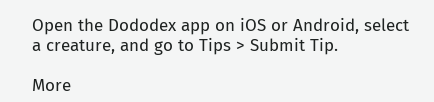Open the Dododex app on iOS or Android, select a creature, and go to Tips > Submit Tip.

More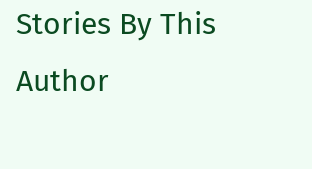Stories By This Author